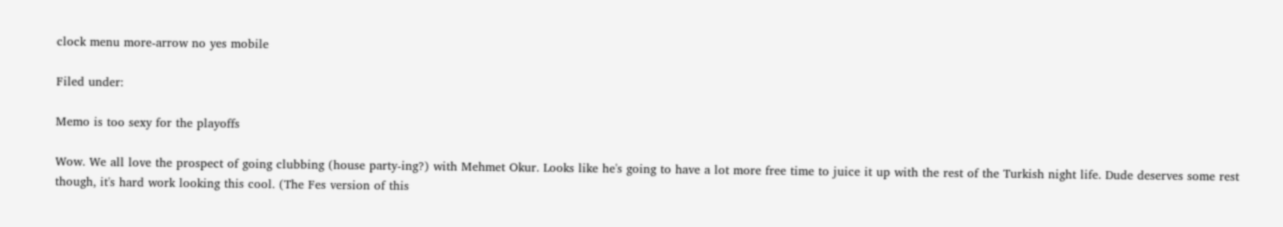clock menu more-arrow no yes mobile

Filed under:

Memo is too sexy for the playoffs

Wow. We all love the prospect of going clubbing (house party-ing?) with Mehmet Okur. Looks like he's going to have a lot more free time to juice it up with the rest of the Turkish night life. Dude deserves some rest though, it's hard work looking this cool. (The Fes version of this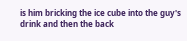is him bricking the ice cube into the guy's drink and then the back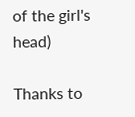of the girl's head)

Thanks to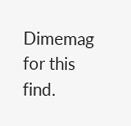Dimemag for this find.